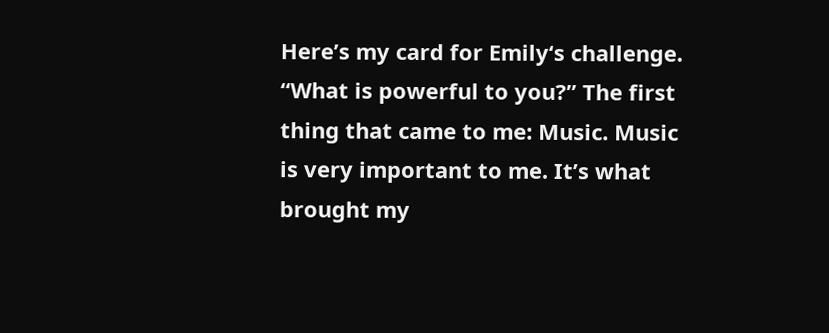Here’s my card for Emily‘s challenge. “What is powerful to you?” The first thing that came to me: Music. Music is very important to me. It’s what brought my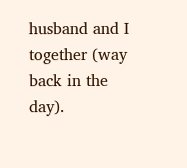husband and I together (way back in the day).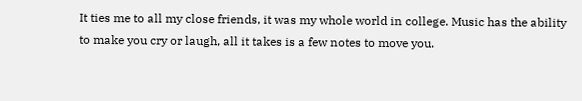It ties me to all my close friends, it was my whole world in college. Music has the ability to make you cry or laugh, all it takes is a few notes to move you.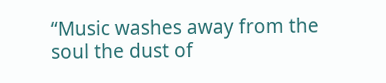“Music washes away from the soul the dust of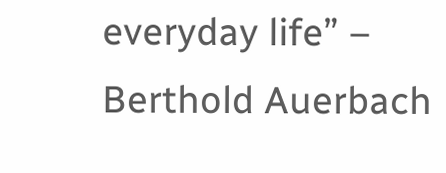everyday life” – Berthold Auerbach